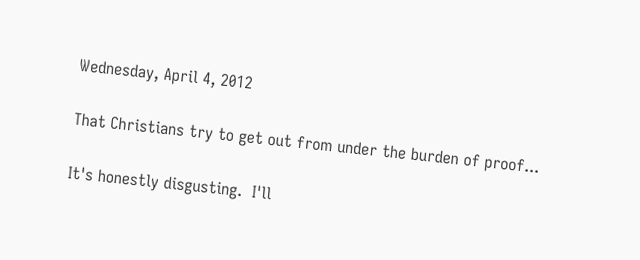Wednesday, April 4, 2012

That Christians try to get out from under the burden of proof...

It's honestly disgusting.  I'll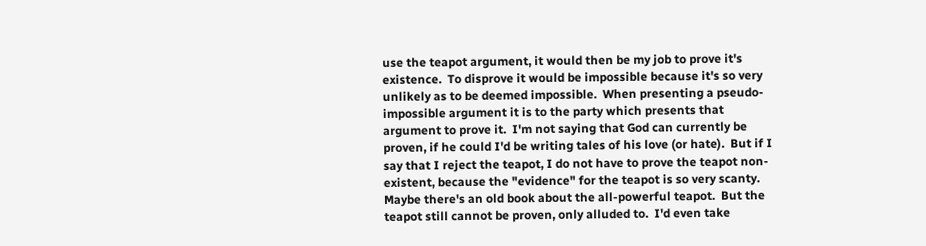use the teapot argument, it would then be my job to prove it's existence.  To disprove it would be impossible because it's so very unlikely as to be deemed impossible.  When presenting a pseudo-impossible argument it is to the party which presents that argument to prove it.  I'm not saying that God can currently be proven, if he could I'd be writing tales of his love (or hate).  But if I say that I reject the teapot, I do not have to prove the teapot non-existent, because the "evidence" for the teapot is so very scanty.  Maybe there's an old book about the all-powerful teapot.  But the teapot still cannot be proven, only alluded to.  I'd even take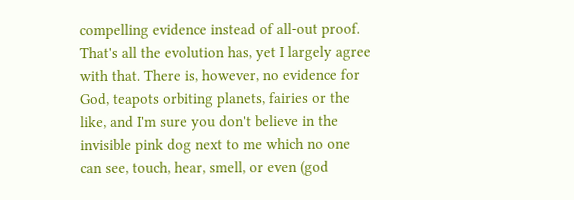compelling evidence instead of all-out proof.  That's all the evolution has, yet I largely agree with that. There is, however, no evidence for God, teapots orbiting planets, fairies or the like, and I'm sure you don't believe in the invisible pink dog next to me which no one can see, touch, hear, smell, or even (god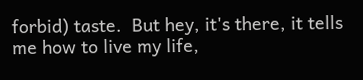forbid) taste.  But hey, it's there, it tells me how to live my life,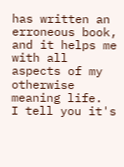has written an erroneous book, and it helps me with all aspects of my otherwise meaning life.  I tell you it's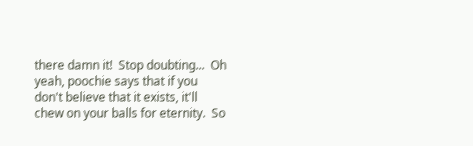there damn it!  Stop doubting...  Oh yeah, poochie says that if you don't believe that it exists, it'll chew on your balls for eternity.  So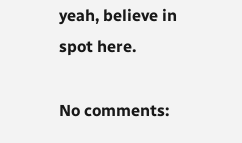yeah, believe in spot here.

No comments: